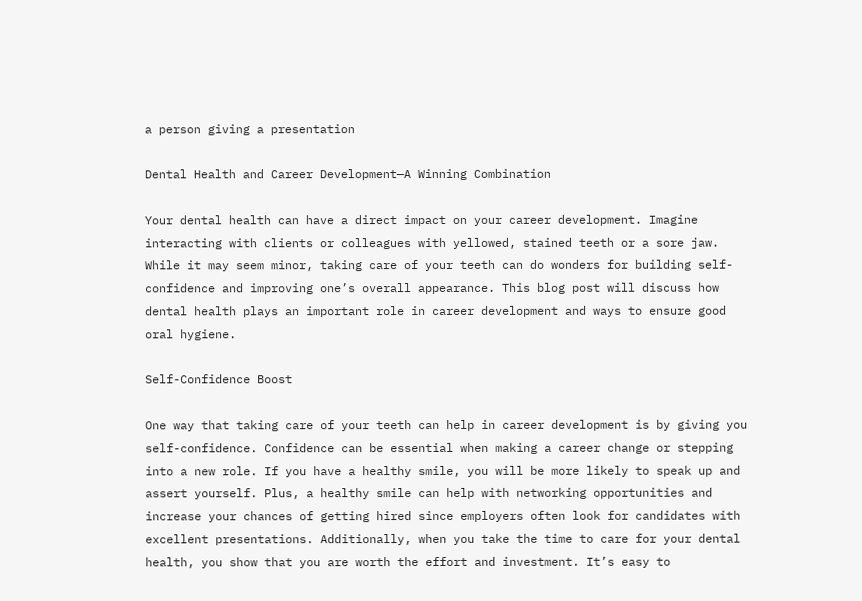a person giving a presentation

Dental Health and Career Development—A Winning Combination

Your dental health can have a direct impact on your career development. Imagine interacting with clients or colleagues with yellowed, stained teeth or a sore jaw. While it may seem minor, taking care of your teeth can do wonders for building self-confidence and improving one’s overall appearance. This blog post will discuss how dental health plays an important role in career development and ways to ensure good oral hygiene.

Self-Confidence Boost

One way that taking care of your teeth can help in career development is by giving you self-confidence. Confidence can be essential when making a career change or stepping into a new role. If you have a healthy smile, you will be more likely to speak up and assert yourself. Plus, a healthy smile can help with networking opportunities and increase your chances of getting hired since employers often look for candidates with excellent presentations. Additionally, when you take the time to care for your dental health, you show that you are worth the effort and investment. It’s easy to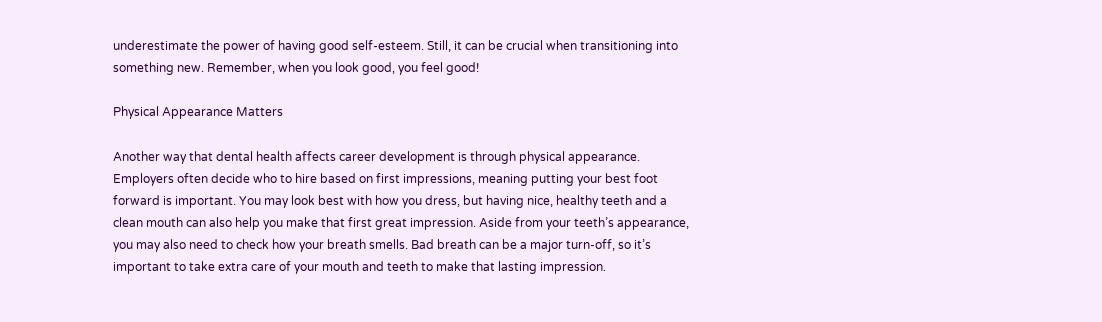underestimate the power of having good self-esteem. Still, it can be crucial when transitioning into something new. Remember, when you look good, you feel good!

Physical Appearance Matters

Another way that dental health affects career development is through physical appearance. Employers often decide who to hire based on first impressions, meaning putting your best foot forward is important. You may look best with how you dress, but having nice, healthy teeth and a clean mouth can also help you make that first great impression. Aside from your teeth’s appearance, you may also need to check how your breath smells. Bad breath can be a major turn-off, so it’s important to take extra care of your mouth and teeth to make that lasting impression.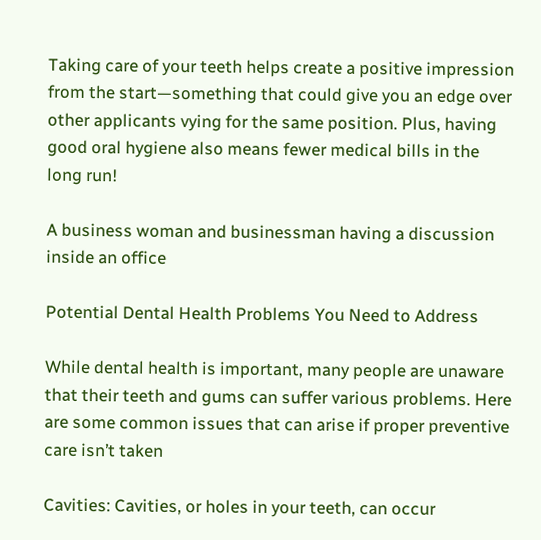Taking care of your teeth helps create a positive impression from the start—something that could give you an edge over other applicants vying for the same position. Plus, having good oral hygiene also means fewer medical bills in the long run!

A business woman and businessman having a discussion inside an office

Potential Dental Health Problems You Need to Address

While dental health is important, many people are unaware that their teeth and gums can suffer various problems. Here are some common issues that can arise if proper preventive care isn’t taken

Cavities: Cavities, or holes in your teeth, can occur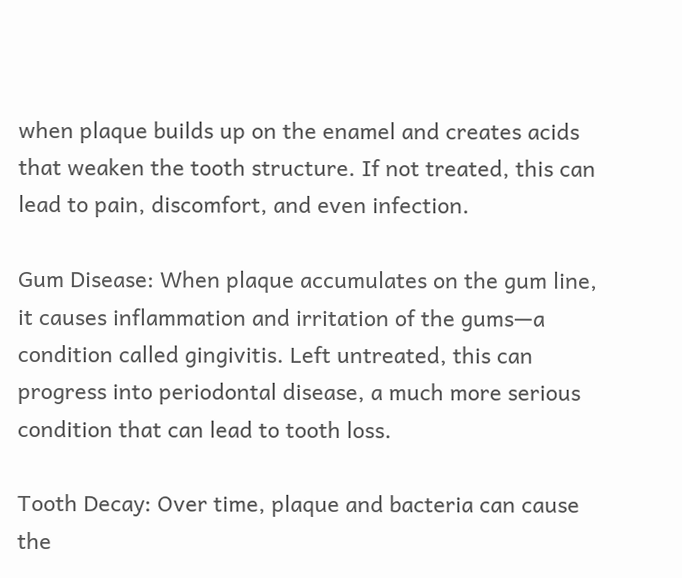when plaque builds up on the enamel and creates acids that weaken the tooth structure. If not treated, this can lead to pain, discomfort, and even infection.

Gum Disease: When plaque accumulates on the gum line, it causes inflammation and irritation of the gums—a condition called gingivitis. Left untreated, this can progress into periodontal disease, a much more serious condition that can lead to tooth loss.

Tooth Decay: Over time, plaque and bacteria can cause the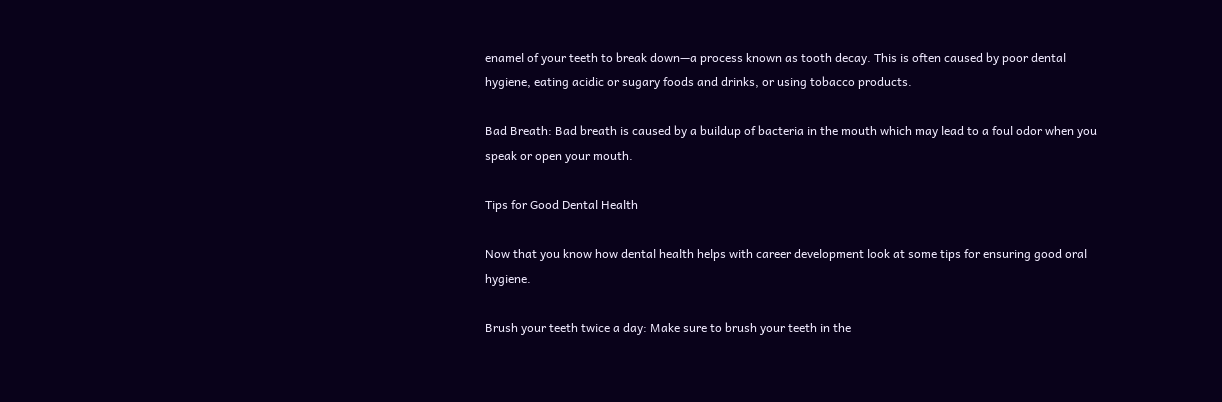enamel of your teeth to break down—a process known as tooth decay. This is often caused by poor dental hygiene, eating acidic or sugary foods and drinks, or using tobacco products.

Bad Breath: Bad breath is caused by a buildup of bacteria in the mouth which may lead to a foul odor when you speak or open your mouth.

Tips for Good Dental Health

Now that you know how dental health helps with career development look at some tips for ensuring good oral hygiene.

Brush your teeth twice a day: Make sure to brush your teeth in the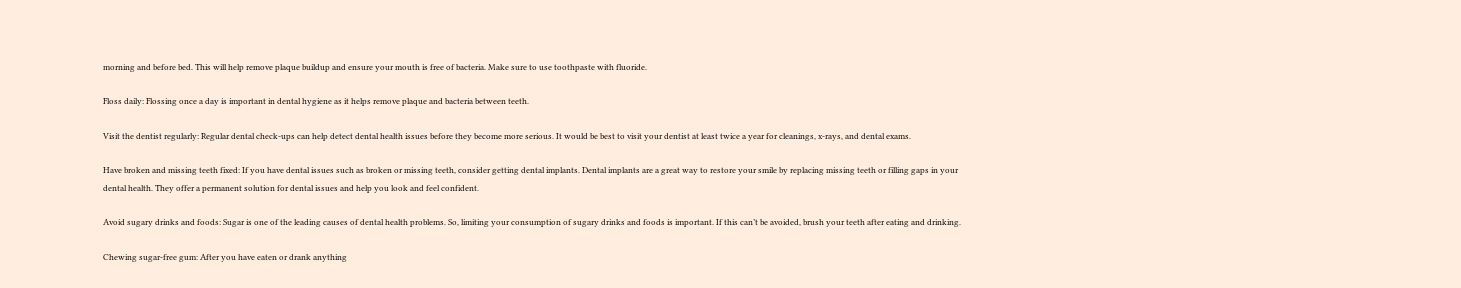morning and before bed. This will help remove plaque buildup and ensure your mouth is free of bacteria. Make sure to use toothpaste with fluoride.

Floss daily: Flossing once a day is important in dental hygiene as it helps remove plaque and bacteria between teeth.

Visit the dentist regularly: Regular dental check-ups can help detect dental health issues before they become more serious. It would be best to visit your dentist at least twice a year for cleanings, x-rays, and dental exams.

Have broken and missing teeth fixed: If you have dental issues such as broken or missing teeth, consider getting dental implants. Dental implants are a great way to restore your smile by replacing missing teeth or filling gaps in your dental health. They offer a permanent solution for dental issues and help you look and feel confident.

Avoid sugary drinks and foods: Sugar is one of the leading causes of dental health problems. So, limiting your consumption of sugary drinks and foods is important. If this can’t be avoided, brush your teeth after eating and drinking.

Chewing sugar-free gum: After you have eaten or drank anything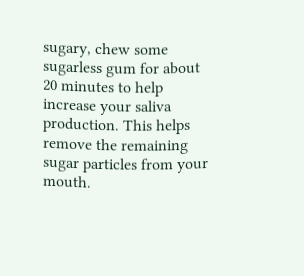sugary, chew some sugarless gum for about 20 minutes to help increase your saliva production. This helps remove the remaining sugar particles from your mouth.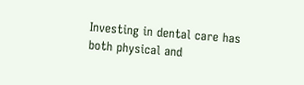Investing in dental care has both physical and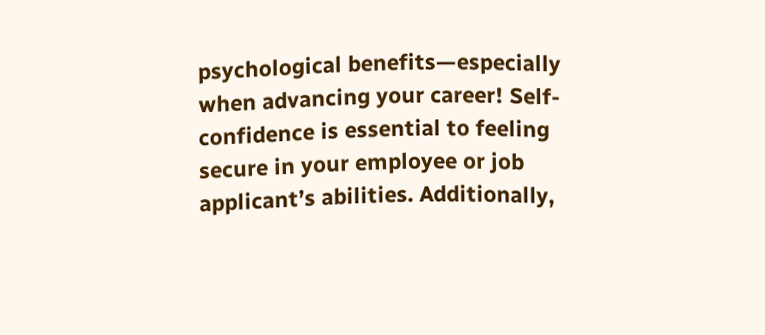psychological benefits—especially when advancing your career! Self-confidence is essential to feeling secure in your employee or job applicant’s abilities. Additionally,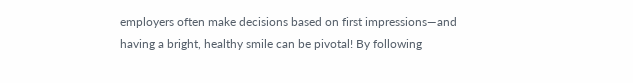employers often make decisions based on first impressions—and having a bright, healthy smile can be pivotal! By following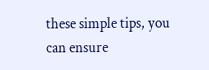these simple tips, you can ensure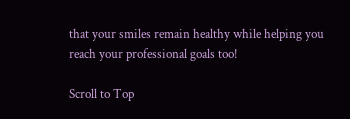that your smiles remain healthy while helping you reach your professional goals too!

Scroll to Top